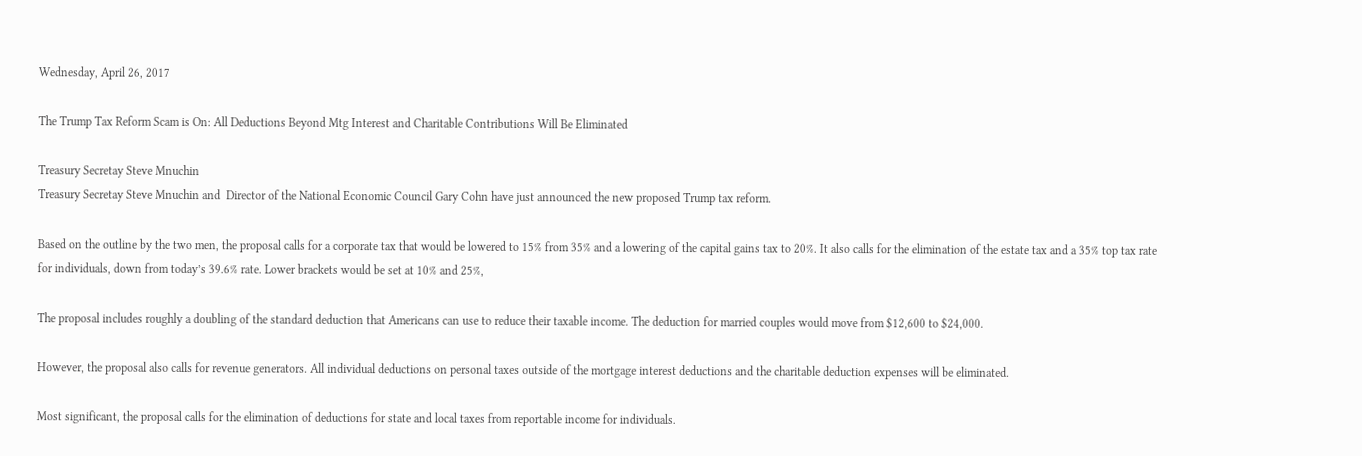Wednesday, April 26, 2017

The Trump Tax Reform Scam is On: All Deductions Beyond Mtg Interest and Charitable Contributions Will Be Eliminated

Treasury Secretay Steve Mnuchin
Treasury Secretay Steve Mnuchin and  Director of the National Economic Council Gary Cohn have just announced the new proposed Trump tax reform.

Based on the outline by the two men, the proposal calls for a corporate tax that would be lowered to 15% from 35% and a lowering of the capital gains tax to 20%. It also calls for the elimination of the estate tax and a 35% top tax rate for individuals, down from today’s 39.6% rate. Lower brackets would be set at 10% and 25%,

The proposal includes roughly a doubling of the standard deduction that Americans can use to reduce their taxable income. The deduction for married couples would move from $12,600 to $24,000.

However, the proposal also calls for revenue generators. All individual deductions on personal taxes outside of the mortgage interest deductions and the charitable deduction expenses will be eliminated.

Most significant, the proposal calls for the elimination of deductions for state and local taxes from reportable income for individuals.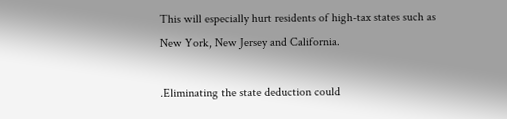This will especially hurt residents of high-tax states such as New York, New Jersey and California.

.Eliminating the state deduction could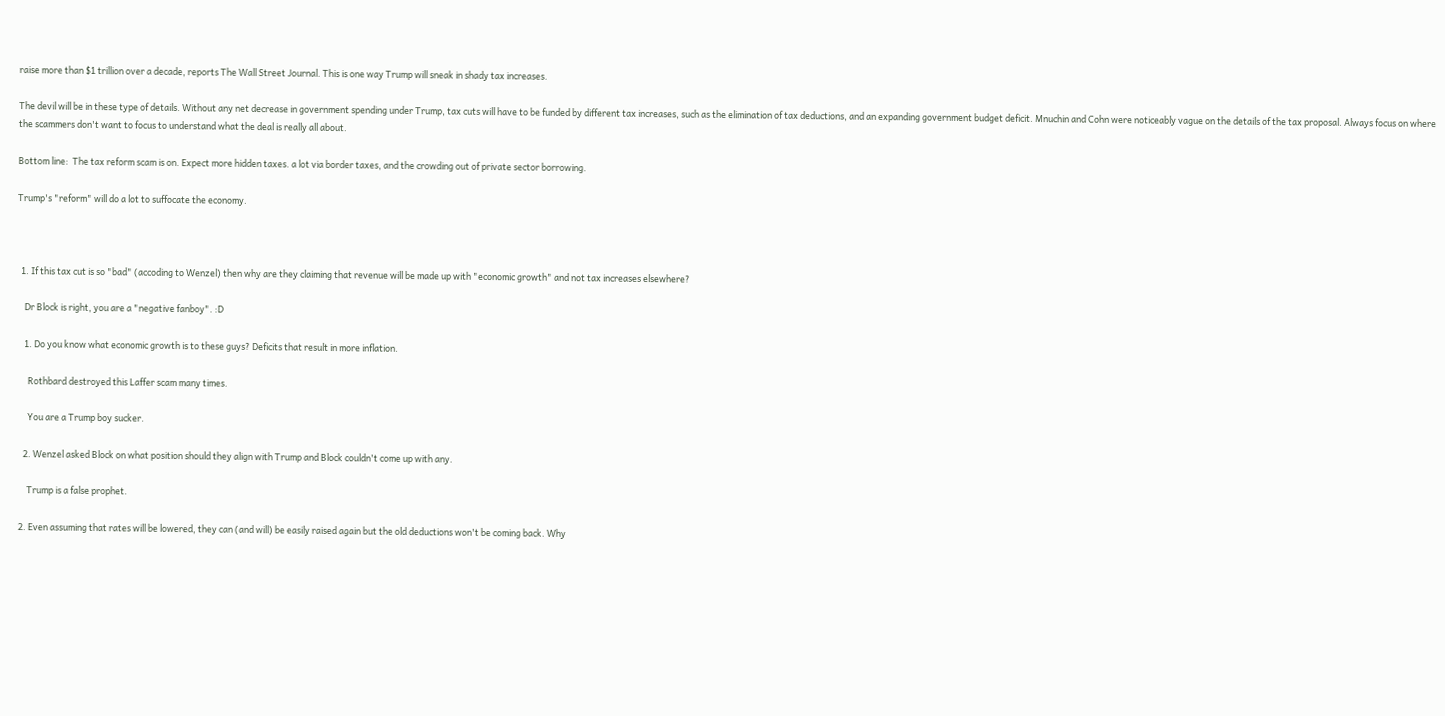raise more than $1 trillion over a decade, reports The Wall Street Journal. This is one way Trump will sneak in shady tax increases.

The devil will be in these type of details. Without any net decrease in government spending under Trump, tax cuts will have to be funded by different tax increases, such as the elimination of tax deductions, and an expanding government budget deficit. Mnuchin and Cohn were noticeably vague on the details of the tax proposal. Always focus on where the scammers don't want to focus to understand what the deal is really all about.

Bottom line:  The tax reform scam is on. Expect more hidden taxes. a lot via border taxes, and the crowding out of private sector borrowing.

Trump's "reform" will do a lot to suffocate the economy.



  1. If this tax cut is so "bad" (accoding to Wenzel) then why are they claiming that revenue will be made up with "economic growth" and not tax increases elsewhere?

    Dr Block is right, you are a "negative fanboy". :D

    1. Do you know what economic growth is to these guys? Deficits that result in more inflation.

      Rothbard destroyed this Laffer scam many times.

      You are a Trump boy sucker.

    2. Wenzel asked Block on what position should they align with Trump and Block couldn't come up with any.

      Trump is a false prophet.

  2. Even assuming that rates will be lowered, they can (and will) be easily raised again but the old deductions won't be coming back. Why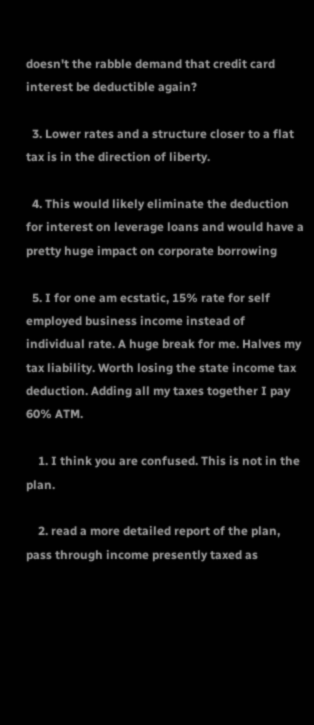doesn't the rabble demand that credit card interest be deductible again?

  3. Lower rates and a structure closer to a flat tax is in the direction of liberty.

  4. This would likely eliminate the deduction for interest on leverage loans and would have a pretty huge impact on corporate borrowing

  5. I for one am ecstatic, 15% rate for self employed business income instead of individual rate. A huge break for me. Halves my tax liability. Worth losing the state income tax deduction. Adding all my taxes together I pay 60% ATM.

    1. I think you are confused. This is not in the plan.

    2. read a more detailed report of the plan, pass through income presently taxed as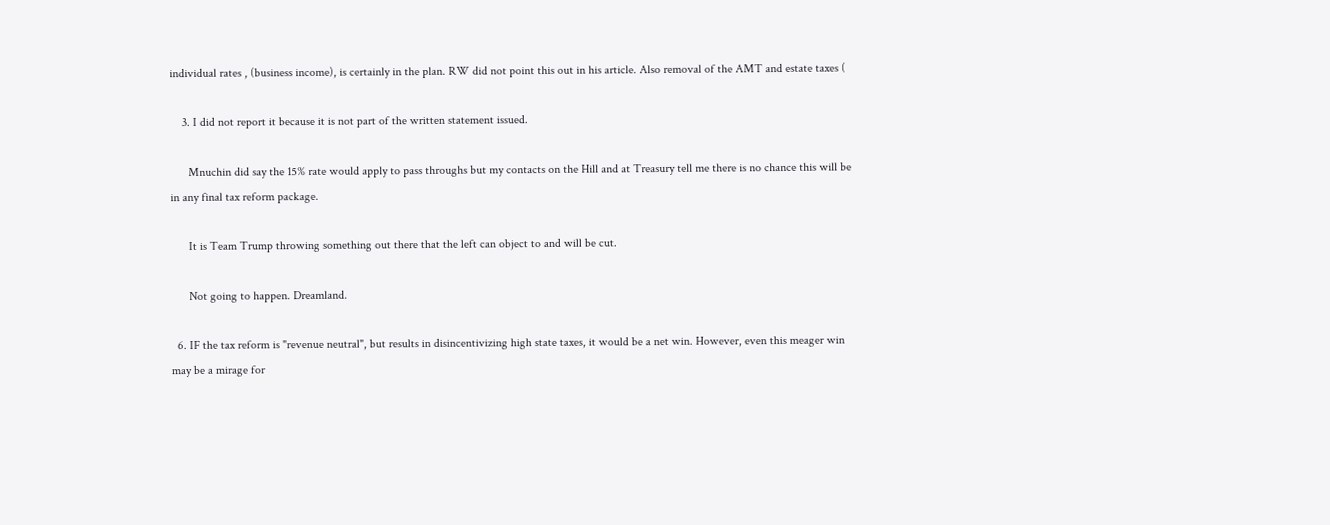individual rates , (business income), is certainly in the plan. RW did not point this out in his article. Also removal of the AMT and estate taxes (

    3. I did not report it because it is not part of the written statement issued.

      Mnuchin did say the 15% rate would apply to pass throughs but my contacts on the Hill and at Treasury tell me there is no chance this will be in any final tax reform package.

      It is Team Trump throwing something out there that the left can object to and will be cut.

      Not going to happen. Dreamland.

  6. IF the tax reform is "revenue neutral", but results in disincentivizing high state taxes, it would be a net win. However, even this meager win may be a mirage for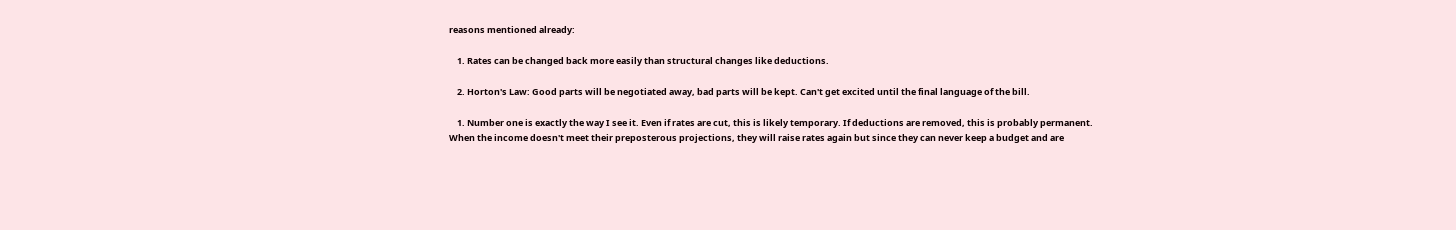reasons mentioned already:

    1. Rates can be changed back more easily than structural changes like deductions.

    2. Horton's Law: Good parts will be negotiated away, bad parts will be kept. Can't get excited until the final language of the bill.

    1. Number one is exactly the way I see it. Even if rates are cut, this is likely temporary. If deductions are removed, this is probably permanent. When the income doesn't meet their preposterous projections, they will raise rates again but since they can never keep a budget and are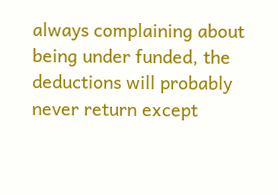always complaining about being under funded, the deductions will probably never return except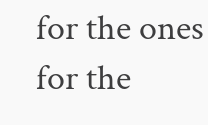for the ones for the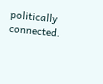politically connected.